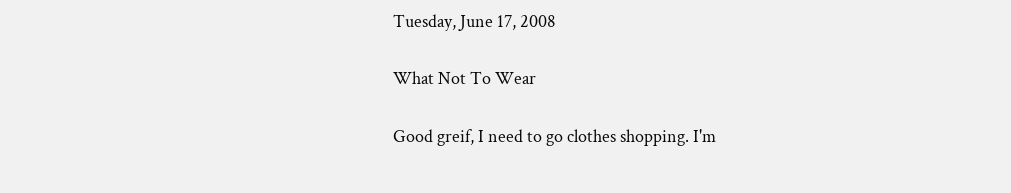Tuesday, June 17, 2008

What Not To Wear

Good greif, I need to go clothes shopping. I'm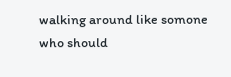walking around like somone who should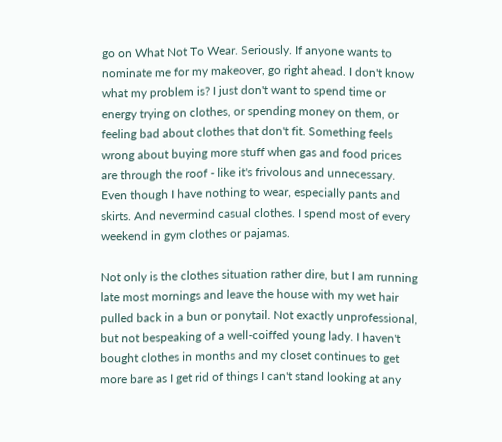go on What Not To Wear. Seriously. If anyone wants to nominate me for my makeover, go right ahead. I don't know what my problem is? I just don't want to spend time or energy trying on clothes, or spending money on them, or feeling bad about clothes that don't fit. Something feels wrong about buying more stuff when gas and food prices are through the roof - like it's frivolous and unnecessary. Even though I have nothing to wear, especially pants and skirts. And nevermind casual clothes. I spend most of every weekend in gym clothes or pajamas.

Not only is the clothes situation rather dire, but I am running late most mornings and leave the house with my wet hair pulled back in a bun or ponytail. Not exactly unprofessional, but not bespeaking of a well-coiffed young lady. I haven't bought clothes in months and my closet continues to get more bare as I get rid of things I can't stand looking at any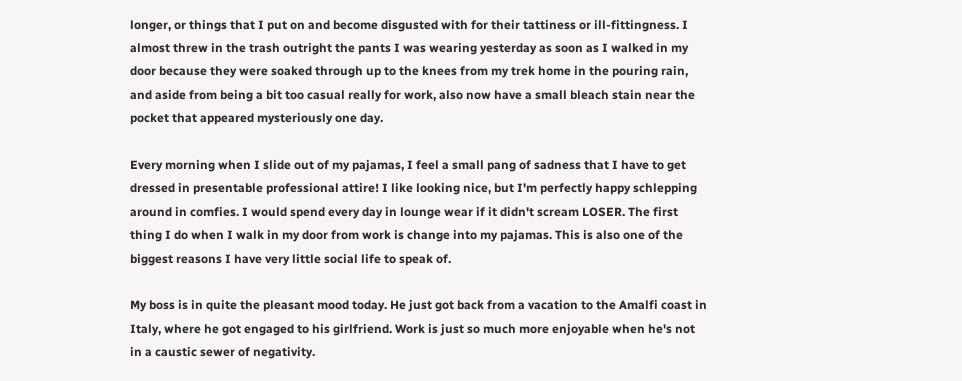longer, or things that I put on and become disgusted with for their tattiness or ill-fittingness. I almost threw in the trash outright the pants I was wearing yesterday as soon as I walked in my door because they were soaked through up to the knees from my trek home in the pouring rain, and aside from being a bit too casual really for work, also now have a small bleach stain near the pocket that appeared mysteriously one day.

Every morning when I slide out of my pajamas, I feel a small pang of sadness that I have to get dressed in presentable professional attire! I like looking nice, but I'm perfectly happy schlepping around in comfies. I would spend every day in lounge wear if it didn't scream LOSER. The first thing I do when I walk in my door from work is change into my pajamas. This is also one of the biggest reasons I have very little social life to speak of.

My boss is in quite the pleasant mood today. He just got back from a vacation to the Amalfi coast in Italy, where he got engaged to his girlfriend. Work is just so much more enjoyable when he's not in a caustic sewer of negativity.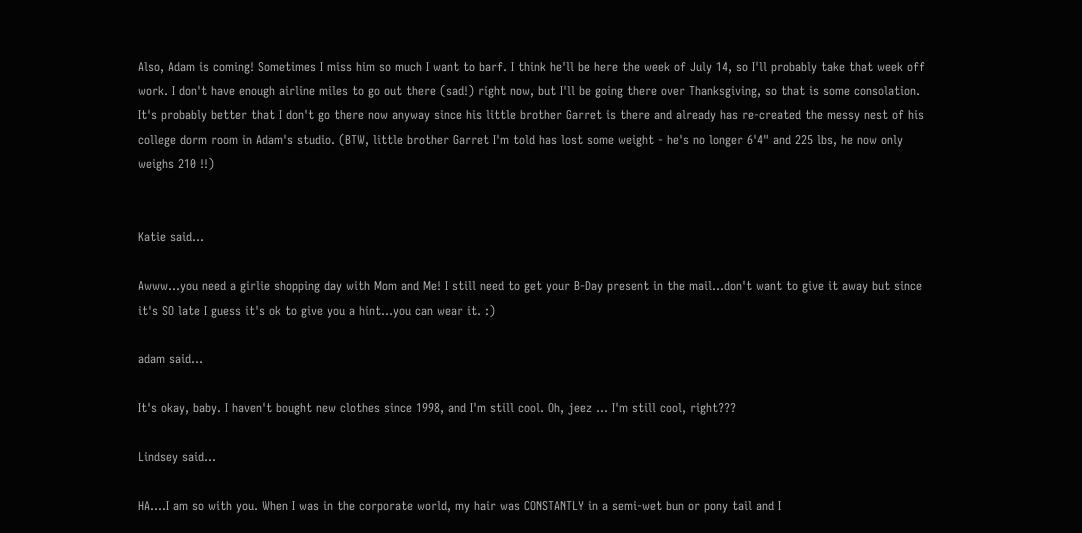Also, Adam is coming! Sometimes I miss him so much I want to barf. I think he'll be here the week of July 14, so I'll probably take that week off work. I don't have enough airline miles to go out there (sad!) right now, but I'll be going there over Thanksgiving, so that is some consolation. It's probably better that I don't go there now anyway since his little brother Garret is there and already has re-created the messy nest of his college dorm room in Adam's studio. (BTW, little brother Garret I'm told has lost some weight - he's no longer 6'4" and 225 lbs, he now only weighs 210 !!)


Katie said...

Awww...you need a girlie shopping day with Mom and Me! I still need to get your B-Day present in the mail...don't want to give it away but since it's SO late I guess it's ok to give you a hint...you can wear it. :)

adam said...

It's okay, baby. I haven't bought new clothes since 1998, and I'm still cool. Oh, jeez ... I'm still cool, right???

Lindsey said...

HA....I am so with you. When I was in the corporate world, my hair was CONSTANTLY in a semi-wet bun or pony tail and I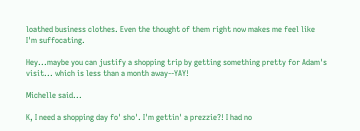loathed business clothes. Even the thought of them right now makes me feel like I'm suffocating.

Hey...maybe you can justify a shopping trip by getting something pretty for Adam's visit... which is less than a month away--YAY!

Michelle said...

K, I need a shopping day fo' sho'. I'm gettin' a prezzie?! I had no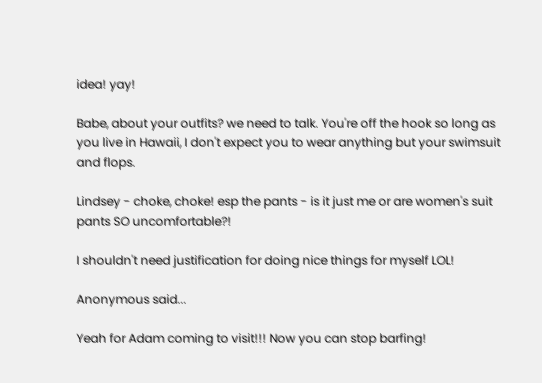idea! yay!

Babe, about your outfits? we need to talk. You're off the hook so long as you live in Hawaii, I don't expect you to wear anything but your swimsuit and flops.

Lindsey - choke, choke! esp the pants - is it just me or are women's suit pants SO uncomfortable?!

I shouldn't need justification for doing nice things for myself LOL!

Anonymous said...

Yeah for Adam coming to visit!!! Now you can stop barfing!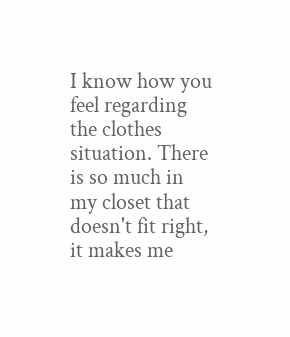I know how you feel regarding the clothes situation. There is so much in my closet that doesn't fit right, it makes me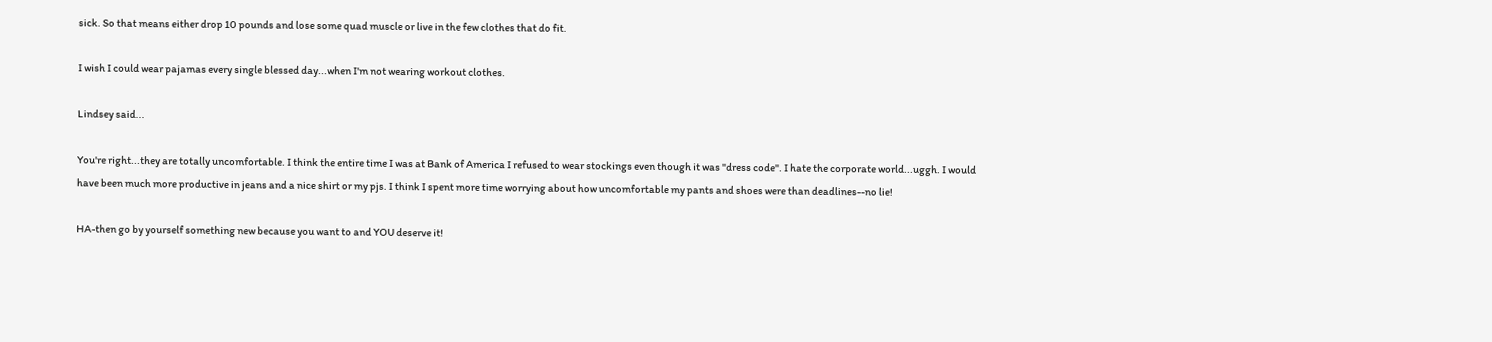sick. So that means either drop 10 pounds and lose some quad muscle or live in the few clothes that do fit.

I wish I could wear pajamas every single blessed day...when I'm not wearing workout clothes.

Lindsey said...

You're right...they are totally uncomfortable. I think the entire time I was at Bank of America I refused to wear stockings even though it was "dress code". I hate the corporate world...uggh. I would have been much more productive in jeans and a nice shirt or my pjs. I think I spent more time worrying about how uncomfortable my pants and shoes were than deadlines--no lie!

HA-then go by yourself something new because you want to and YOU deserve it!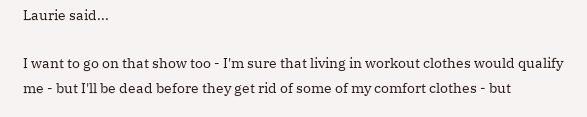Laurie said...

I want to go on that show too - I'm sure that living in workout clothes would qualify me - but I'll be dead before they get rid of some of my comfort clothes - but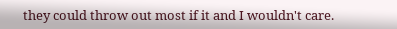they could throw out most if it and I wouldn't care.